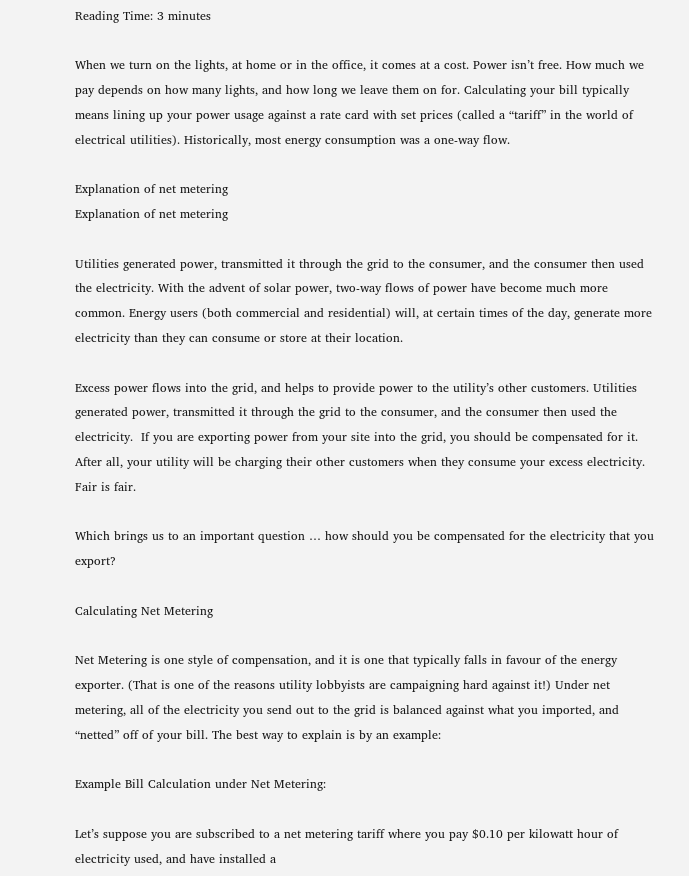Reading Time: 3 minutes

When we turn on the lights, at home or in the office, it comes at a cost. Power isn’t free. How much we pay depends on how many lights, and how long we leave them on for. Calculating your bill typically means lining up your power usage against a rate card with set prices (called a “tariff” in the world of electrical utilities). Historically, most energy consumption was a one-way flow.

Explanation of net metering
Explanation of net metering

Utilities generated power, transmitted it through the grid to the consumer, and the consumer then used the electricity. With the advent of solar power, two-way flows of power have become much more common. Energy users (both commercial and residential) will, at certain times of the day, generate more electricity than they can consume or store at their location.

Excess power flows into the grid, and helps to provide power to the utility’s other customers. Utilities generated power, transmitted it through the grid to the consumer, and the consumer then used the electricity.  If you are exporting power from your site into the grid, you should be compensated for it. After all, your utility will be charging their other customers when they consume your excess electricity. Fair is fair.

Which brings us to an important question … how should you be compensated for the electricity that you export?

Calculating Net Metering

Net Metering is one style of compensation, and it is one that typically falls in favour of the energy exporter. (That is one of the reasons utility lobbyists are campaigning hard against it!) Under net metering, all of the electricity you send out to the grid is balanced against what you imported, and “netted” off of your bill. The best way to explain is by an example:

Example Bill Calculation under Net Metering:

Let’s suppose you are subscribed to a net metering tariff where you pay $0.10 per kilowatt hour of electricity used, and have installed a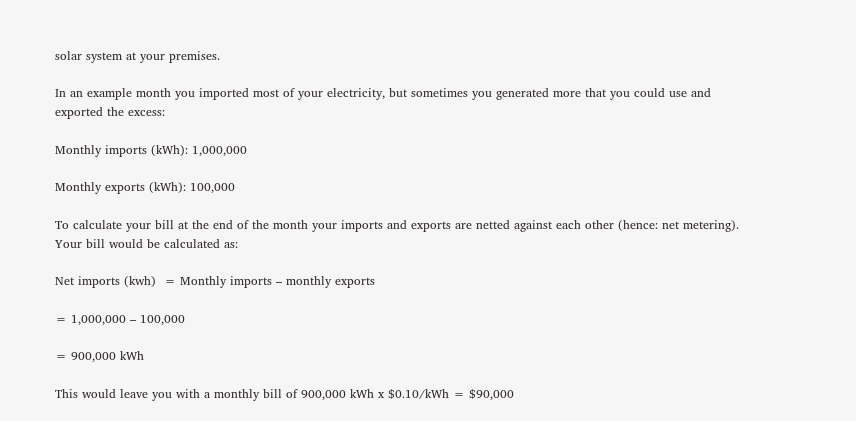solar system at your premises.

In an example month you imported most of your electricity, but sometimes you generated more that you could use and exported the excess:

Monthly imports (kWh): 1,000,000

Monthly exports (kWh): 100,000

To calculate your bill at the end of the month your imports and exports are netted against each other (hence: net metering). Your bill would be calculated as:

Net imports (kwh)  = Monthly imports – monthly exports

= 1,000,000 – 100,000

= 900,000 kWh

This would leave you with a monthly bill of 900,000 kWh x $0.10/kWh = $90,000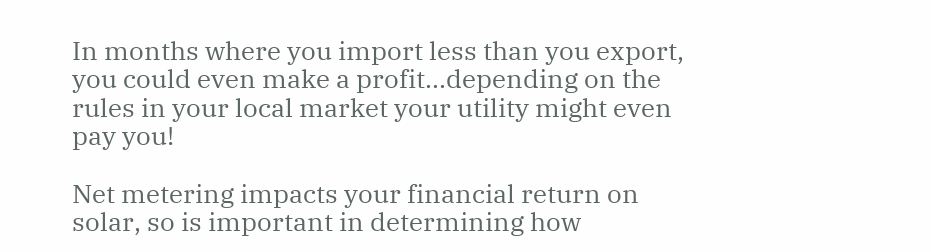In months where you import less than you export, you could even make a profit…depending on the rules in your local market your utility might even pay you!

Net metering impacts your financial return on solar, so is important in determining how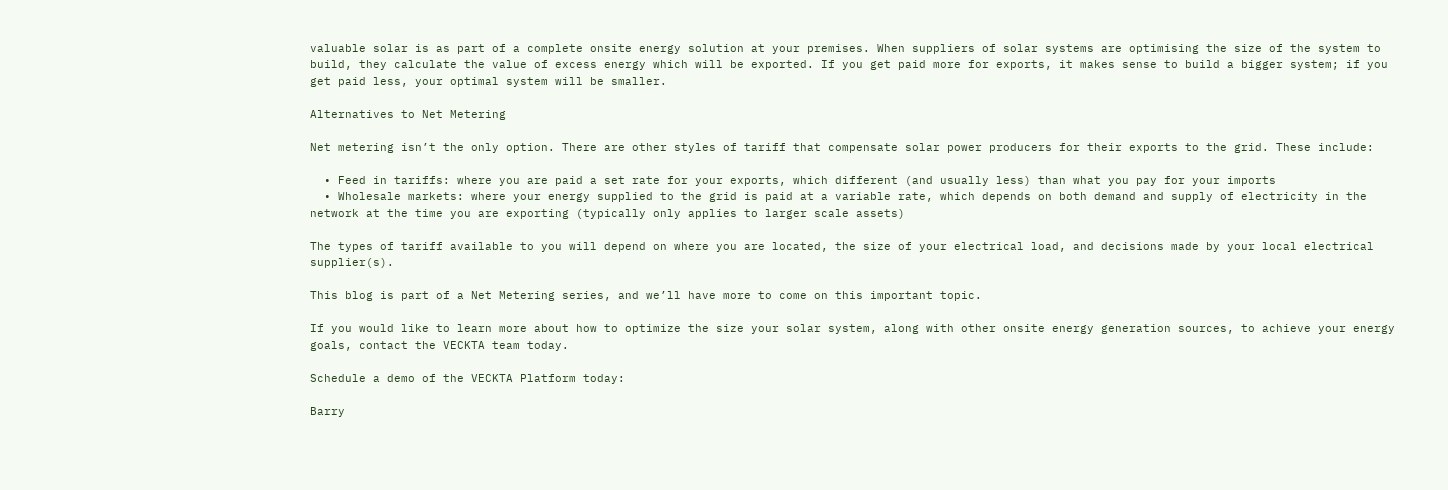valuable solar is as part of a complete onsite energy solution at your premises. When suppliers of solar systems are optimising the size of the system to build, they calculate the value of excess energy which will be exported. If you get paid more for exports, it makes sense to build a bigger system; if you get paid less, your optimal system will be smaller.

Alternatives to Net Metering

Net metering isn’t the only option. There are other styles of tariff that compensate solar power producers for their exports to the grid. These include:

  • Feed in tariffs: where you are paid a set rate for your exports, which different (and usually less) than what you pay for your imports
  • Wholesale markets: where your energy supplied to the grid is paid at a variable rate, which depends on both demand and supply of electricity in the network at the time you are exporting (typically only applies to larger scale assets)

The types of tariff available to you will depend on where you are located, the size of your electrical load, and decisions made by your local electrical supplier(s).

This blog is part of a Net Metering series, and we’ll have more to come on this important topic.

If you would like to learn more about how to optimize the size your solar system, along with other onsite energy generation sources, to achieve your energy goals, contact the VECKTA team today.

Schedule a demo of the VECKTA Platform today:

Barry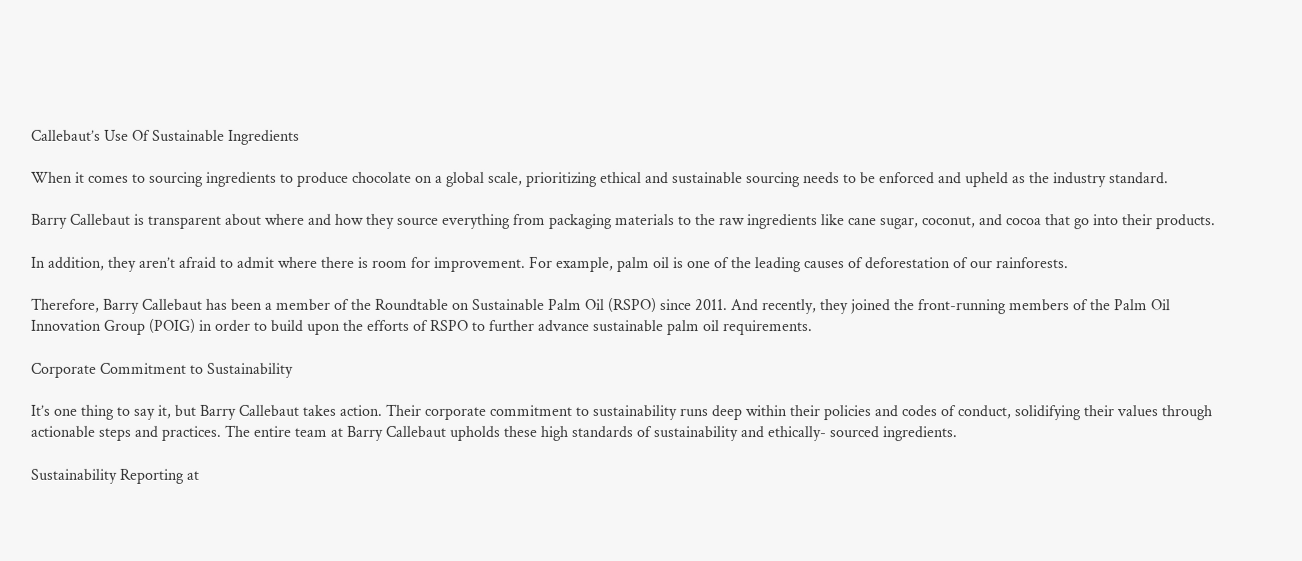Callebaut’s Use Of Sustainable Ingredients

When it comes to sourcing ingredients to produce chocolate on a global scale, prioritizing ethical and sustainable sourcing needs to be enforced and upheld as the industry standard.

Barry Callebaut is transparent about where and how they source everything from packaging materials to the raw ingredients like cane sugar, coconut, and cocoa that go into their products.

In addition, they aren’t afraid to admit where there is room for improvement. For example, palm oil is one of the leading causes of deforestation of our rainforests.

Therefore, Barry Callebaut has been a member of the Roundtable on Sustainable Palm Oil (RSPO) since 2011. And recently, they joined the front-running members of the Palm Oil Innovation Group (POIG) in order to build upon the efforts of RSPO to further advance sustainable palm oil requirements.

Corporate Commitment to Sustainability

It’s one thing to say it, but Barry Callebaut takes action. Their corporate commitment to sustainability runs deep within their policies and codes of conduct, solidifying their values through actionable steps and practices. The entire team at Barry Callebaut upholds these high standards of sustainability and ethically- sourced ingredients.

Sustainability Reporting at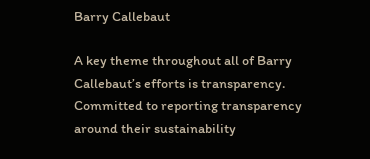Barry Callebaut

A key theme throughout all of Barry Callebaut’s efforts is transparency. Committed to reporting transparency around their sustainability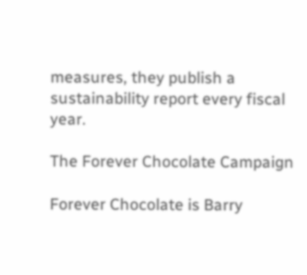measures, they publish a sustainability report every fiscal year.

The Forever Chocolate Campaign

Forever Chocolate is Barry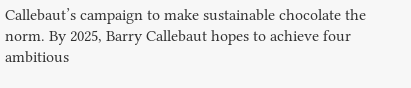Callebaut’s campaign to make sustainable chocolate the norm. By 2025, Barry Callebaut hopes to achieve four ambitious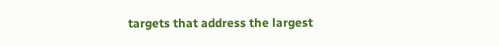targets that address the largest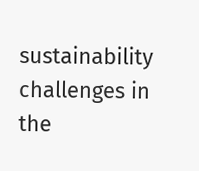sustainability challenges in the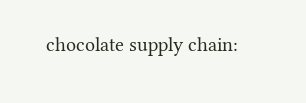chocolate supply chain: